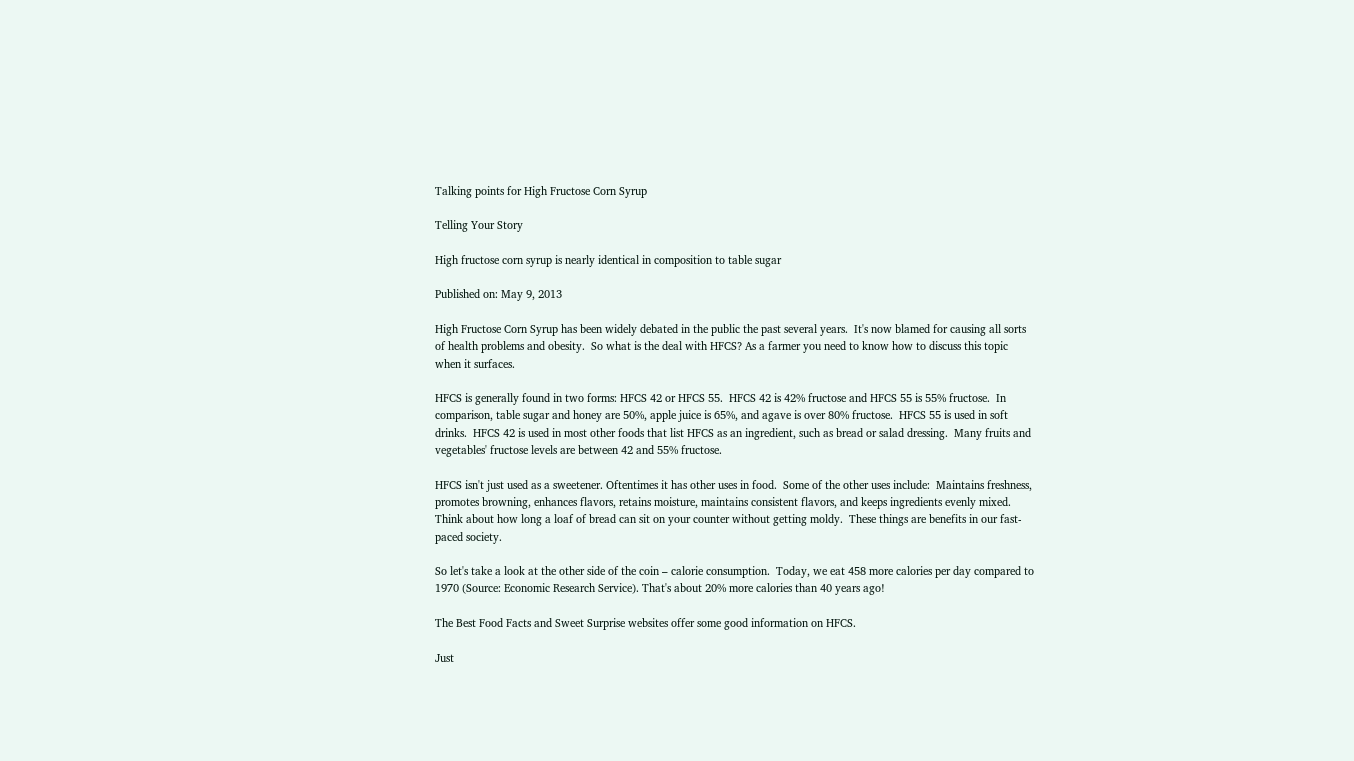Talking points for High Fructose Corn Syrup

Telling Your Story

High fructose corn syrup is nearly identical in composition to table sugar

Published on: May 9, 2013

High Fructose Corn Syrup has been widely debated in the public the past several years.  It's now blamed for causing all sorts of health problems and obesity.  So what is the deal with HFCS? As a farmer you need to know how to discuss this topic when it surfaces.

HFCS is generally found in two forms: HFCS 42 or HFCS 55.  HFCS 42 is 42% fructose and HFCS 55 is 55% fructose.  In comparison, table sugar and honey are 50%, apple juice is 65%, and agave is over 80% fructose.  HFCS 55 is used in soft drinks.  HFCS 42 is used in most other foods that list HFCS as an ingredient, such as bread or salad dressing.  Many fruits and vegetables' fructose levels are between 42 and 55% fructose.

HFCS isn't just used as a sweetener. Oftentimes it has other uses in food.  Some of the other uses include:  Maintains freshness, promotes browning, enhances flavors, retains moisture, maintains consistent flavors, and keeps ingredients evenly mixed.  Think about how long a loaf of bread can sit on your counter without getting moldy.  These things are benefits in our fast-paced society.

So let's take a look at the other side of the coin – calorie consumption.  Today, we eat 458 more calories per day compared to 1970 (Source: Economic Research Service). That's about 20% more calories than 40 years ago!

The Best Food Facts and Sweet Surprise websites offer some good information on HFCS.

Just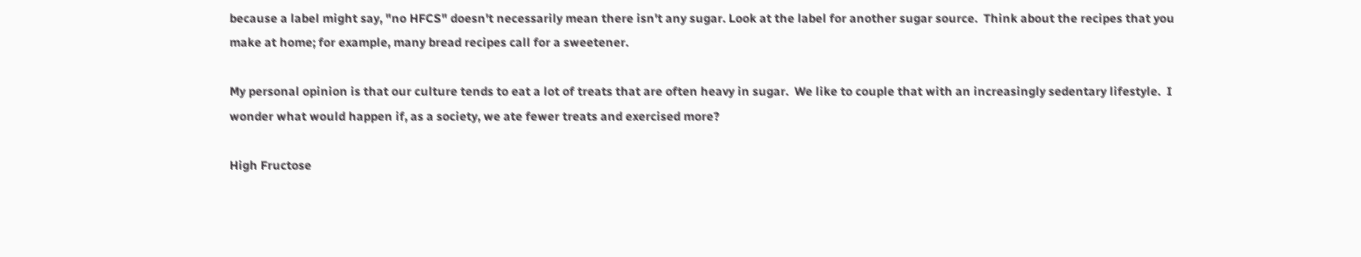because a label might say, "no HFCS" doesn't necessarily mean there isn't any sugar. Look at the label for another sugar source.  Think about the recipes that you make at home; for example, many bread recipes call for a sweetener.

My personal opinion is that our culture tends to eat a lot of treats that are often heavy in sugar.  We like to couple that with an increasingly sedentary lifestyle.  I wonder what would happen if, as a society, we ate fewer treats and exercised more?

High Fructose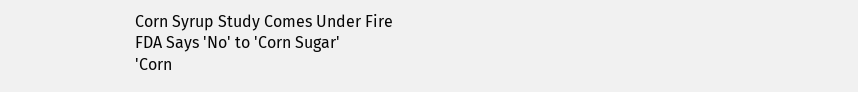Corn Syrup Study Comes Under Fire
FDA Says 'No' to 'Corn Sugar'
'Corn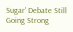Sugar' Debate Still Going Strong